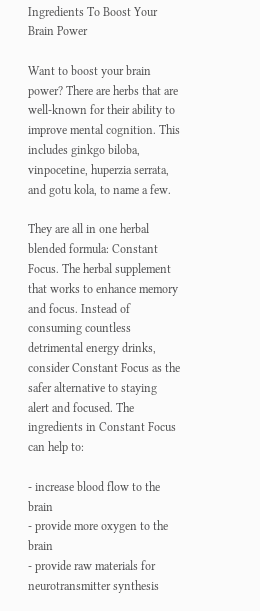Ingredients To Boost Your Brain Power

Want to boost your brain power? There are herbs that are well-known for their ability to improve mental cognition. This includes ginkgo biloba, vinpocetine, huperzia serrata, and gotu kola, to name a few.

They are all in one herbal blended formula: Constant Focus. The herbal supplement that works to enhance memory and focus. Instead of consuming countless detrimental energy drinks, consider Constant Focus as the safer alternative to staying alert and focused. The ingredients in Constant Focus can help to:

- increase blood flow to the brain
- provide more oxygen to the brain
- provide raw materials for neurotransmitter synthesis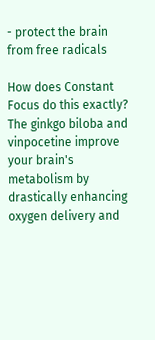- protect the brain from free radicals

How does Constant Focus do this exactly? The ginkgo biloba and vinpocetine improve your brain's metabolism by drastically enhancing oxygen delivery and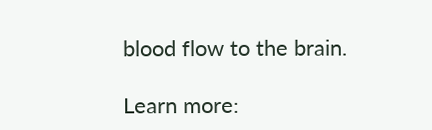blood flow to the brain.

Learn more: